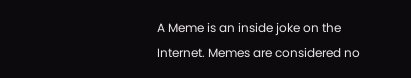A Meme is an inside joke on the Internet. Memes are considered no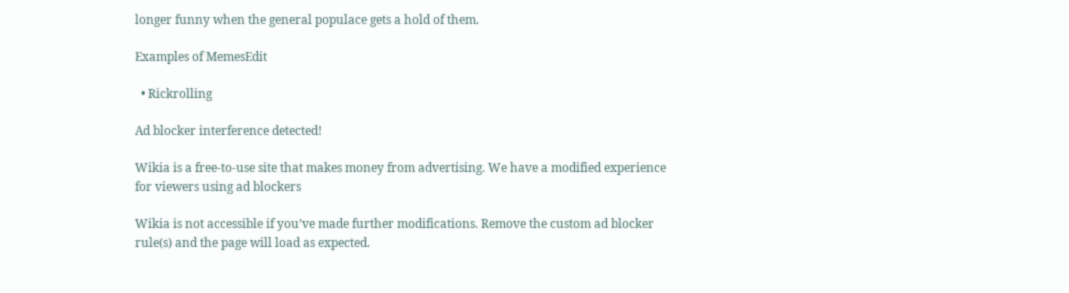longer funny when the general populace gets a hold of them.

Examples of MemesEdit

  • Rickrolling

Ad blocker interference detected!

Wikia is a free-to-use site that makes money from advertising. We have a modified experience for viewers using ad blockers

Wikia is not accessible if you’ve made further modifications. Remove the custom ad blocker rule(s) and the page will load as expected.